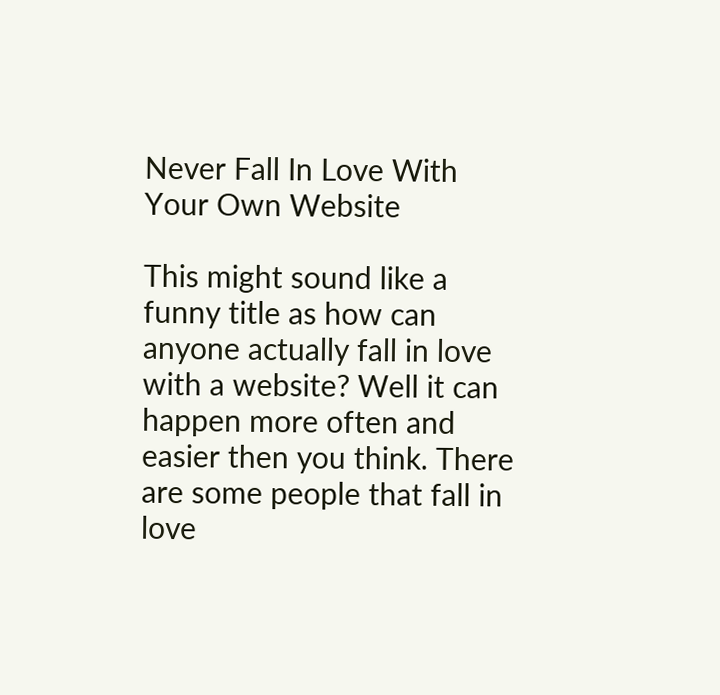Never Fall In Love With Your Own Website

This might sound like a funny title as how can anyone actually fall in love with a website? Well it can happen more often and easier then you think. There are some people that fall in love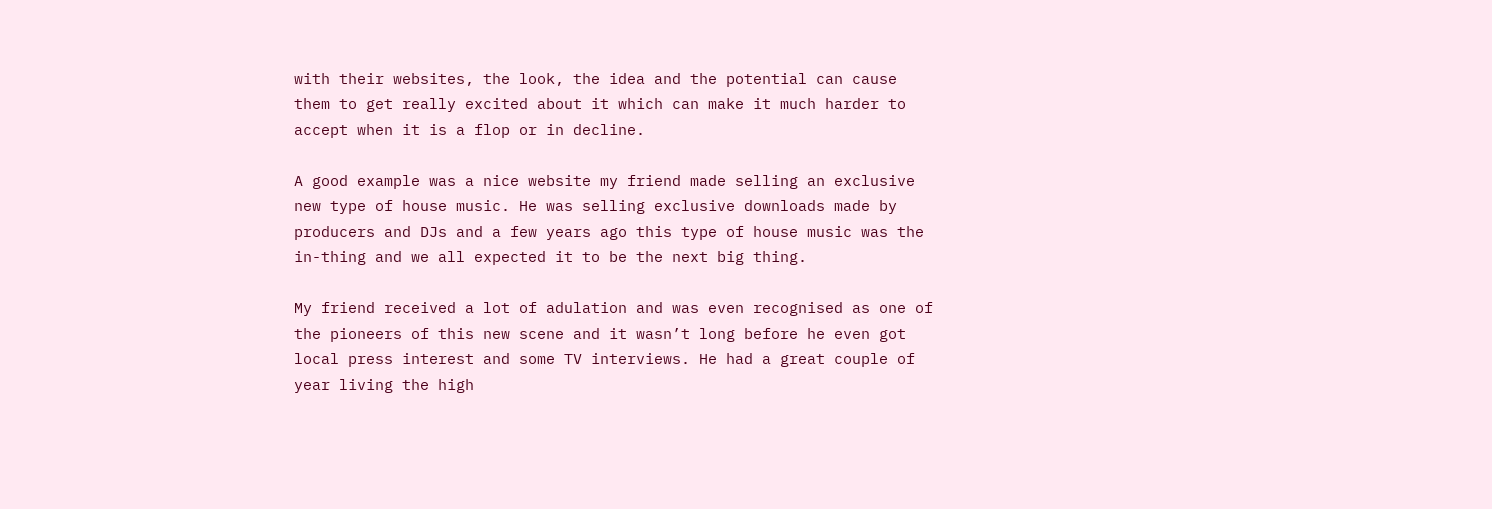with their websites, the look, the idea and the potential can cause them to get really excited about it which can make it much harder to accept when it is a flop or in decline.

A good example was a nice website my friend made selling an exclusive new type of house music. He was selling exclusive downloads made by producers and DJs and a few years ago this type of house music was the in-thing and we all expected it to be the next big thing.

My friend received a lot of adulation and was even recognised as one of the pioneers of this new scene and it wasn’t long before he even got local press interest and some TV interviews. He had a great couple of year living the high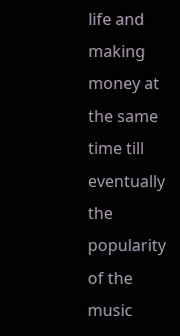life and making money at the same time till eventually the popularity of the music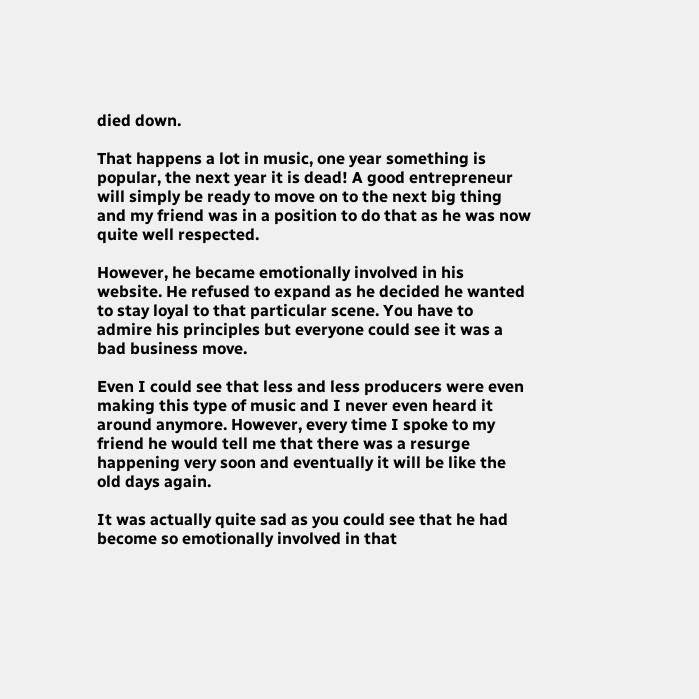died down.

That happens a lot in music, one year something is popular, the next year it is dead! A good entrepreneur will simply be ready to move on to the next big thing and my friend was in a position to do that as he was now quite well respected.

However, he became emotionally involved in his website. He refused to expand as he decided he wanted to stay loyal to that particular scene. You have to admire his principles but everyone could see it was a bad business move.

Even I could see that less and less producers were even making this type of music and I never even heard it around anymore. However, every time I spoke to my friend he would tell me that there was a resurge happening very soon and eventually it will be like the old days again.

It was actually quite sad as you could see that he had become so emotionally involved in that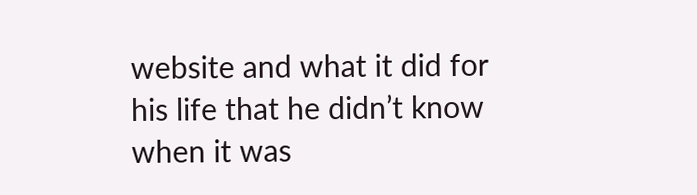website and what it did for his life that he didn’t know when it was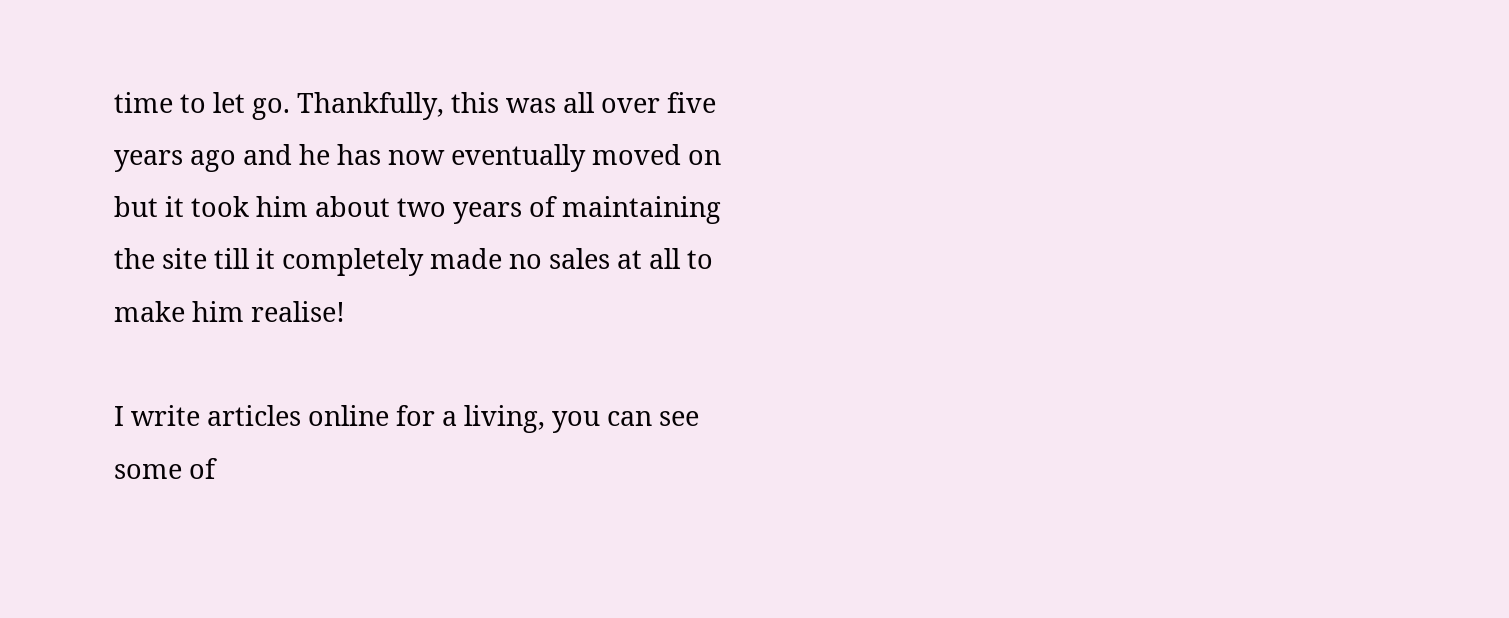time to let go. Thankfully, this was all over five years ago and he has now eventually moved on but it took him about two years of maintaining the site till it completely made no sales at all to make him realise!

I write articles online for a living, you can see some of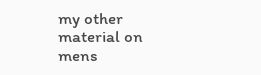my other material on mens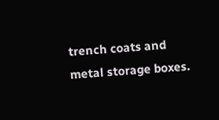trench coats and metal storage boxes.